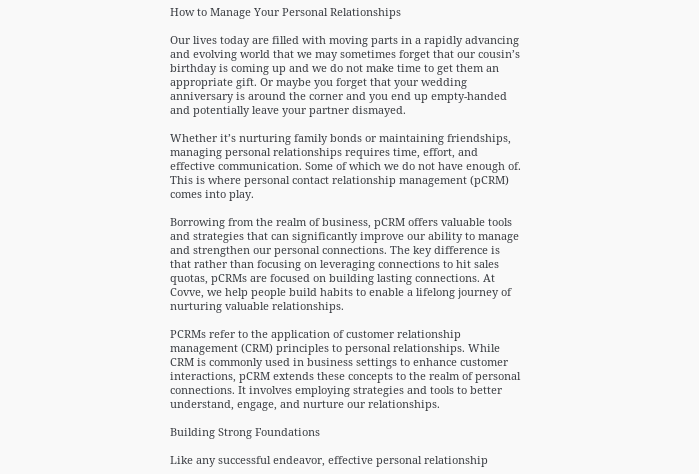How to Manage Your Personal Relationships

Our lives today are filled with moving parts in a rapidly advancing and evolving world that we may sometimes forget that our cousin’s birthday is coming up and we do not make time to get them an appropriate gift. Or maybe you forget that your wedding anniversary is around the corner and you end up empty-handed and potentially leave your partner dismayed.

Whether it’s nurturing family bonds or maintaining friendships, managing personal relationships requires time, effort, and effective communication. Some of which we do not have enough of. This is where personal contact relationship management (pCRM) comes into play.

Borrowing from the realm of business, pCRM offers valuable tools and strategies that can significantly improve our ability to manage and strengthen our personal connections. The key difference is that rather than focusing on leveraging connections to hit sales quotas, pCRMs are focused on building lasting connections. At Covve, we help people build habits to enable a lifelong journey of nurturing valuable relationships.

PCRMs refer to the application of customer relationship management (CRM) principles to personal relationships. While CRM is commonly used in business settings to enhance customer interactions, pCRM extends these concepts to the realm of personal connections. It involves employing strategies and tools to better understand, engage, and nurture our relationships.

Building Strong Foundations

Like any successful endeavor, effective personal relationship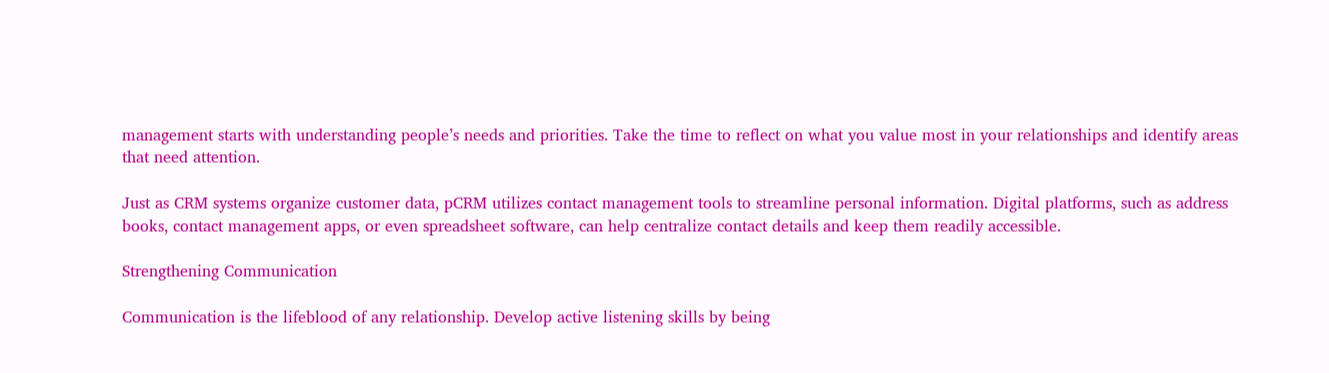management starts with understanding people’s needs and priorities. Take the time to reflect on what you value most in your relationships and identify areas that need attention.

Just as CRM systems organize customer data, pCRM utilizes contact management tools to streamline personal information. Digital platforms, such as address books, contact management apps, or even spreadsheet software, can help centralize contact details and keep them readily accessible.

Strengthening Communication

Communication is the lifeblood of any relationship. Develop active listening skills by being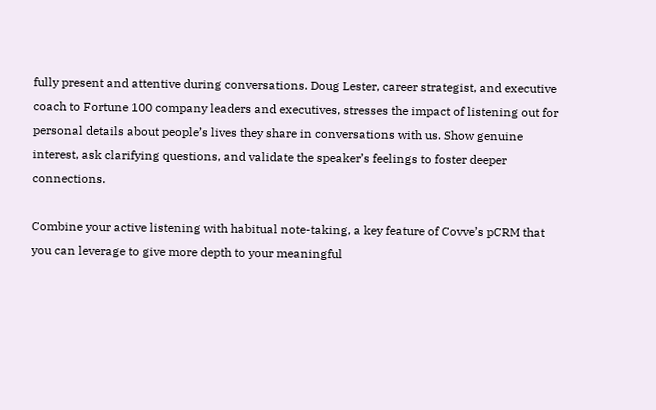fully present and attentive during conversations. Doug Lester, career strategist, and executive coach to Fortune 100 company leaders and executives, stresses the impact of listening out for personal details about people’s lives they share in conversations with us. Show genuine interest, ask clarifying questions, and validate the speaker’s feelings to foster deeper connections.

Combine your active listening with habitual note-taking, a key feature of Covve’s pCRM that you can leverage to give more depth to your meaningful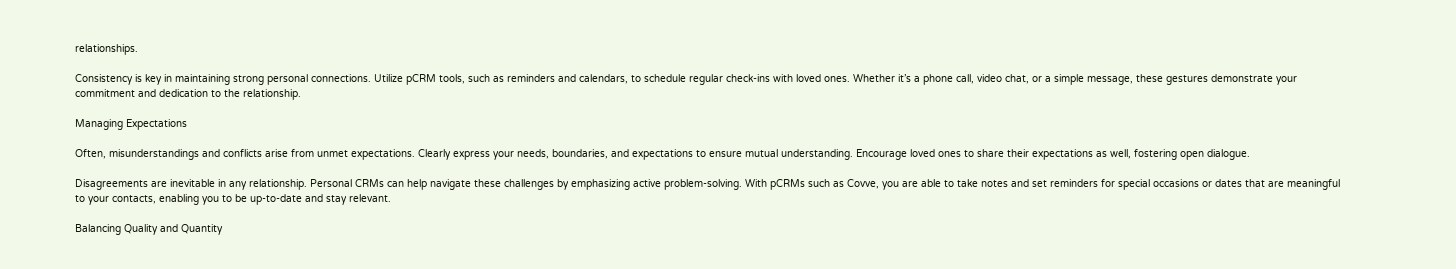relationships.

Consistency is key in maintaining strong personal connections. Utilize pCRM tools, such as reminders and calendars, to schedule regular check-ins with loved ones. Whether it’s a phone call, video chat, or a simple message, these gestures demonstrate your commitment and dedication to the relationship.

Managing Expectations

Often, misunderstandings and conflicts arise from unmet expectations. Clearly express your needs, boundaries, and expectations to ensure mutual understanding. Encourage loved ones to share their expectations as well, fostering open dialogue.

Disagreements are inevitable in any relationship. Personal CRMs can help navigate these challenges by emphasizing active problem-solving. With pCRMs such as Covve, you are able to take notes and set reminders for special occasions or dates that are meaningful to your contacts, enabling you to be up-to-date and stay relevant.

Balancing Quality and Quantity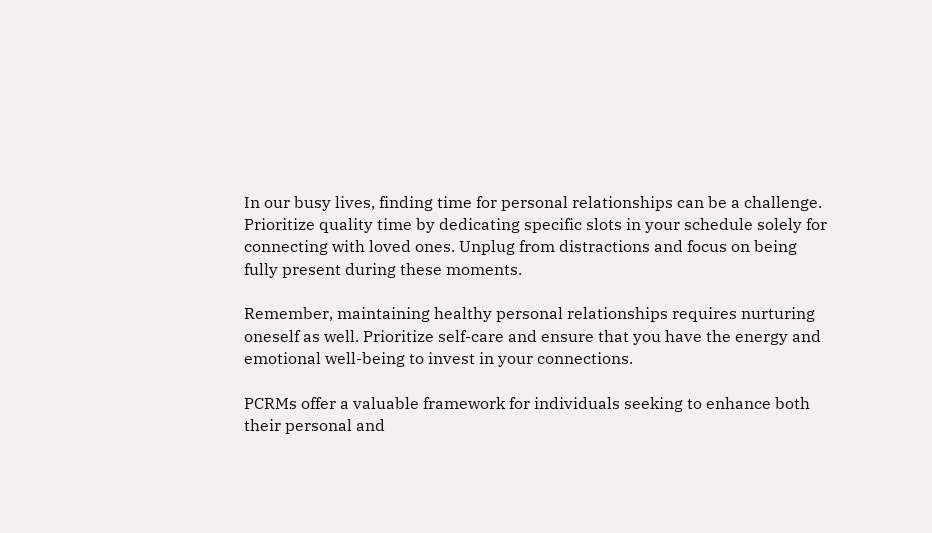In our busy lives, finding time for personal relationships can be a challenge. Prioritize quality time by dedicating specific slots in your schedule solely for connecting with loved ones. Unplug from distractions and focus on being fully present during these moments.

Remember, maintaining healthy personal relationships requires nurturing oneself as well. Prioritize self-care and ensure that you have the energy and emotional well-being to invest in your connections.

PCRMs offer a valuable framework for individuals seeking to enhance both their personal and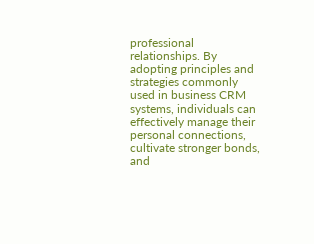professional relationships. By adopting principles and strategies commonly used in business CRM systems, individuals can effectively manage their personal connections, cultivate stronger bonds, and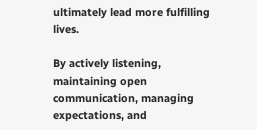ultimately lead more fulfilling lives.

By actively listening, maintaining open communication, managing expectations, and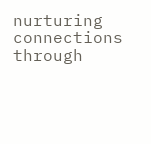nurturing connections through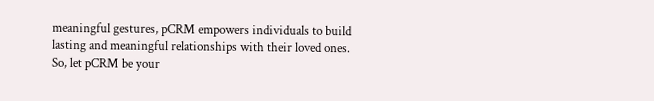meaningful gestures, pCRM empowers individuals to build lasting and meaningful relationships with their loved ones. So, let pCRM be your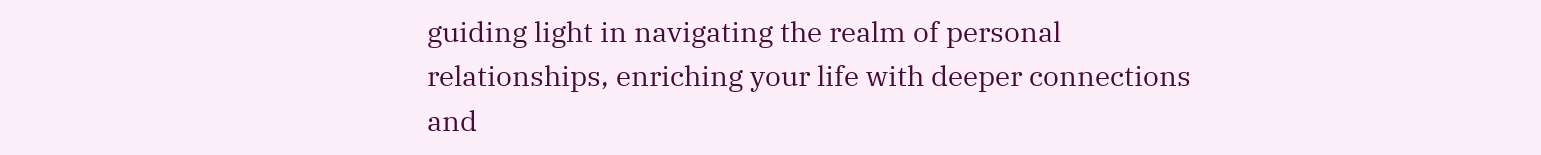guiding light in navigating the realm of personal relationships, enriching your life with deeper connections and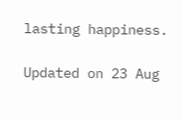lasting happiness.

Updated on 23 Aug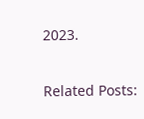2023.

Related Posts: